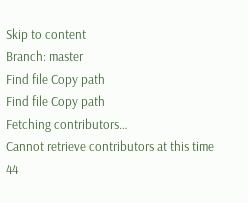Skip to content
Branch: master
Find file Copy path
Find file Copy path
Fetching contributors…
Cannot retrieve contributors at this time
44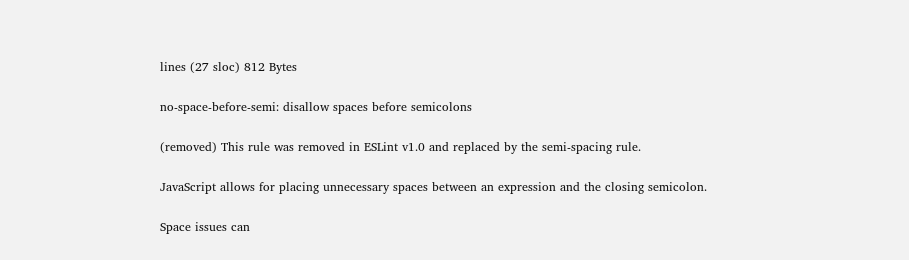lines (27 sloc) 812 Bytes

no-space-before-semi: disallow spaces before semicolons

(removed) This rule was removed in ESLint v1.0 and replaced by the semi-spacing rule.

JavaScript allows for placing unnecessary spaces between an expression and the closing semicolon.

Space issues can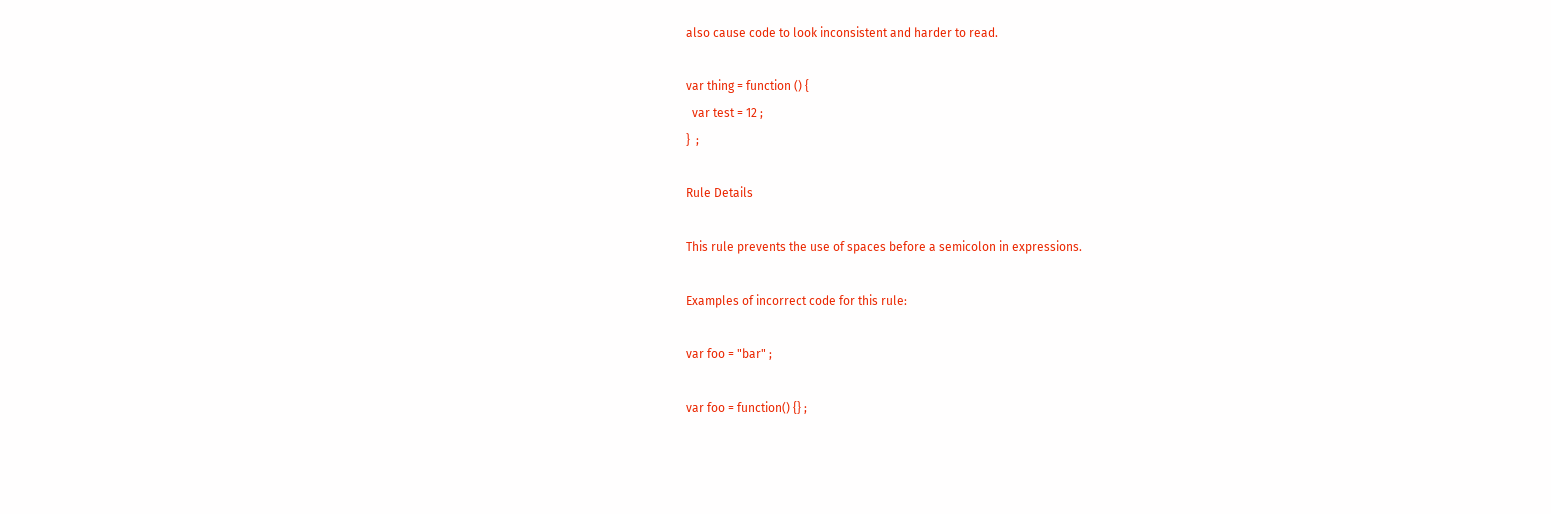also cause code to look inconsistent and harder to read.

var thing = function () {
  var test = 12 ;
}  ;

Rule Details

This rule prevents the use of spaces before a semicolon in expressions.

Examples of incorrect code for this rule:

var foo = "bar" ;

var foo = function() {} ;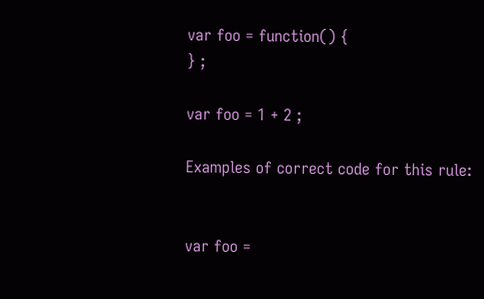var foo = function() {
} ;

var foo = 1 + 2 ;

Examples of correct code for this rule:


var foo =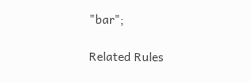"bar";

Related Rules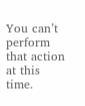You can’t perform that action at this time.